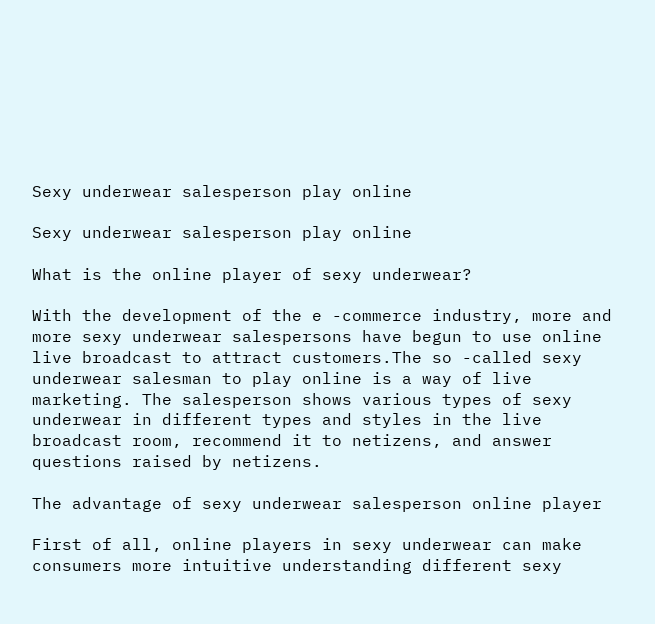Sexy underwear salesperson play online

Sexy underwear salesperson play online

What is the online player of sexy underwear?

With the development of the e -commerce industry, more and more sexy underwear salespersons have begun to use online live broadcast to attract customers.The so -called sexy underwear salesman to play online is a way of live marketing. The salesperson shows various types of sexy underwear in different types and styles in the live broadcast room, recommend it to netizens, and answer questions raised by netizens.

The advantage of sexy underwear salesperson online player

First of all, online players in sexy underwear can make consumers more intuitive understanding different sexy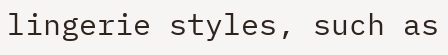lingerie styles, such as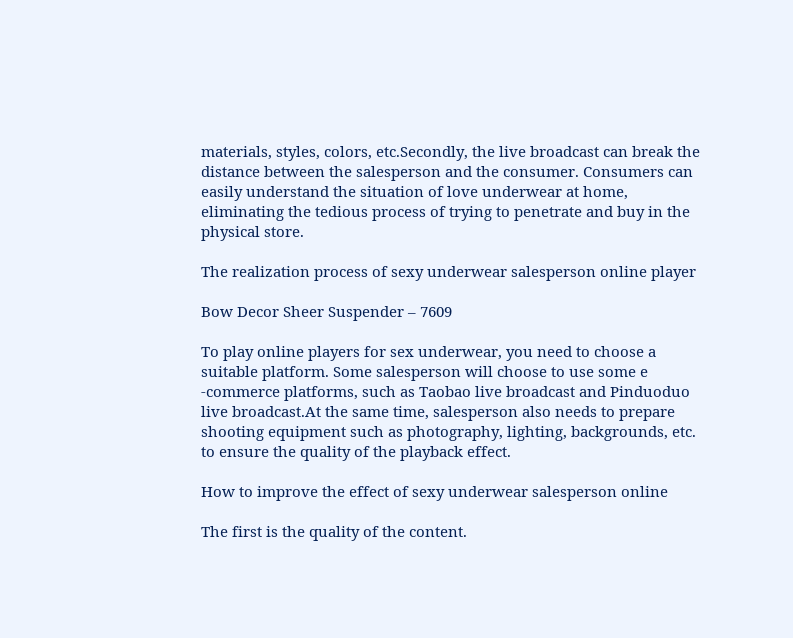materials, styles, colors, etc.Secondly, the live broadcast can break the distance between the salesperson and the consumer. Consumers can easily understand the situation of love underwear at home, eliminating the tedious process of trying to penetrate and buy in the physical store.

The realization process of sexy underwear salesperson online player

Bow Decor Sheer Suspender – 7609

To play online players for sex underwear, you need to choose a suitable platform. Some salesperson will choose to use some e -commerce platforms, such as Taobao live broadcast and Pinduoduo live broadcast.At the same time, salesperson also needs to prepare shooting equipment such as photography, lighting, backgrounds, etc. to ensure the quality of the playback effect.

How to improve the effect of sexy underwear salesperson online

The first is the quality of the content.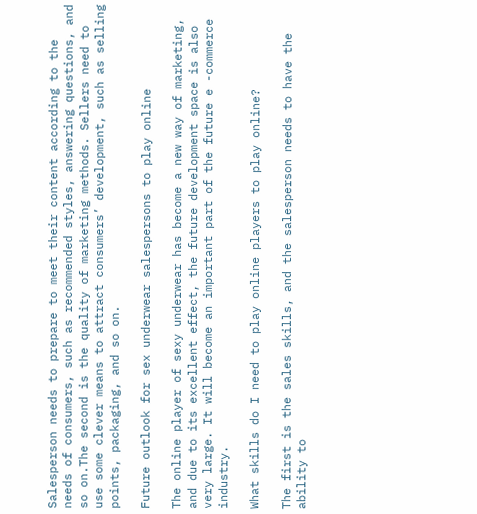Salesperson needs to prepare to meet their content according to the needs of consumers, such as recommended styles, answering questions, and so on.The second is the quality of marketing methods. Sellers need to use some clever means to attract consumers’ development, such as selling points, packaging, and so on.

Future outlook for sex underwear salespersons to play online

The online player of sexy underwear has become a new way of marketing, and due to its excellent effect, the future development space is also very large. It will become an important part of the future e -commerce industry.

What skills do I need to play online players to play online?

The first is the sales skills, and the salesperson needs to have the ability to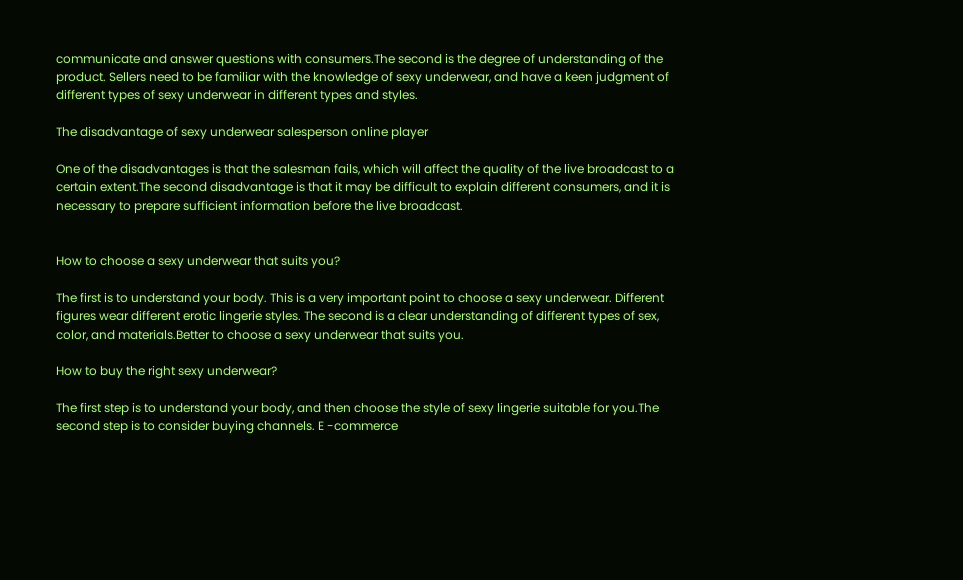communicate and answer questions with consumers.The second is the degree of understanding of the product. Sellers need to be familiar with the knowledge of sexy underwear, and have a keen judgment of different types of sexy underwear in different types and styles.

The disadvantage of sexy underwear salesperson online player

One of the disadvantages is that the salesman fails, which will affect the quality of the live broadcast to a certain extent.The second disadvantage is that it may be difficult to explain different consumers, and it is necessary to prepare sufficient information before the live broadcast.


How to choose a sexy underwear that suits you?

The first is to understand your body. This is a very important point to choose a sexy underwear. Different figures wear different erotic lingerie styles. The second is a clear understanding of different types of sex, color, and materials.Better to choose a sexy underwear that suits you.

How to buy the right sexy underwear?

The first step is to understand your body, and then choose the style of sexy lingerie suitable for you.The second step is to consider buying channels. E -commerce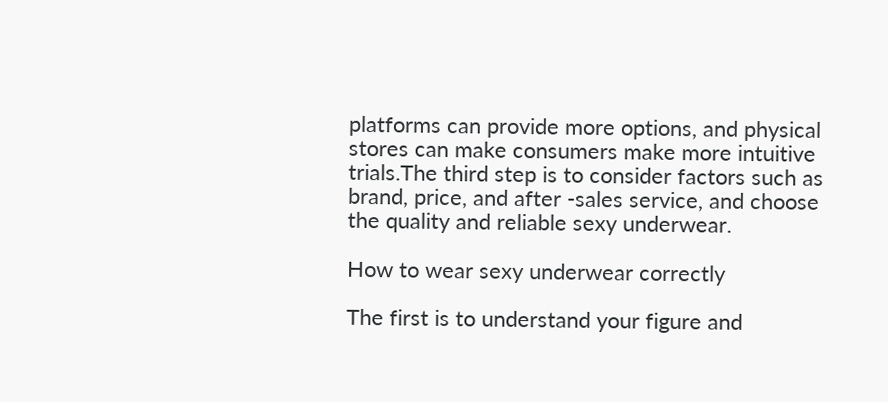platforms can provide more options, and physical stores can make consumers make more intuitive trials.The third step is to consider factors such as brand, price, and after -sales service, and choose the quality and reliable sexy underwear.

How to wear sexy underwear correctly

The first is to understand your figure and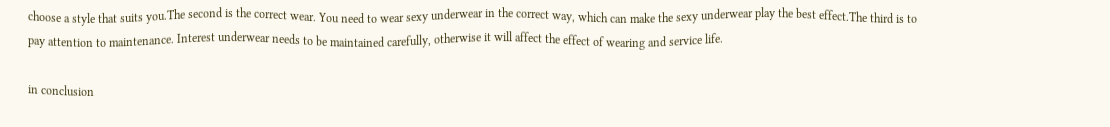choose a style that suits you.The second is the correct wear. You need to wear sexy underwear in the correct way, which can make the sexy underwear play the best effect.The third is to pay attention to maintenance. Interest underwear needs to be maintained carefully, otherwise it will affect the effect of wearing and service life.

in conclusion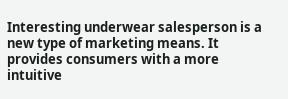Interesting underwear salesperson is a new type of marketing means. It provides consumers with a more intuitive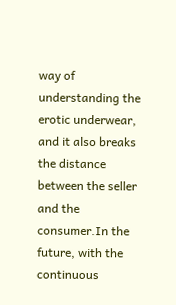way of understanding the erotic underwear, and it also breaks the distance between the seller and the consumer.In the future, with the continuous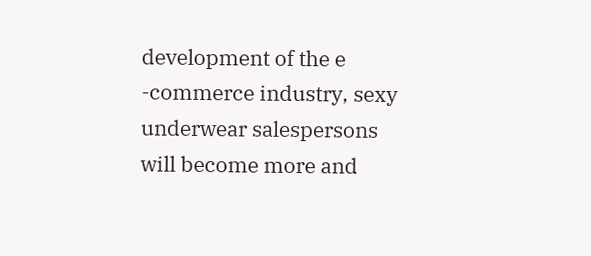development of the e -commerce industry, sexy underwear salespersons will become more and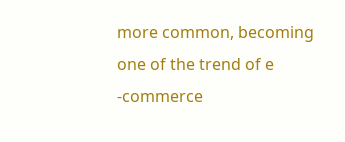more common, becoming one of the trend of e -commerce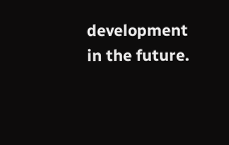development in the future.